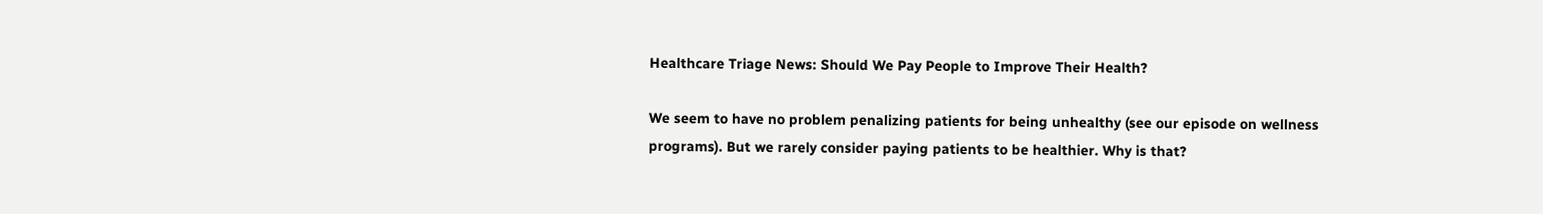Healthcare Triage News: Should We Pay People to Improve Their Health?

We seem to have no problem penalizing patients for being unhealthy (see our episode on wellness programs). But we rarely consider paying patients to be healthier. Why is that?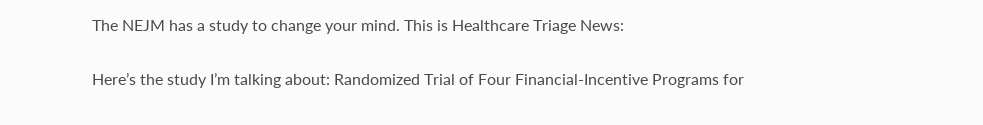The NEJM has a study to change your mind. This is Healthcare Triage News:


Here’s the study I’m talking about: Randomized Trial of Four Financial-Incentive Programs for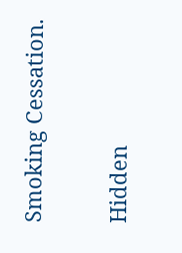Smoking Cessation.


Hidden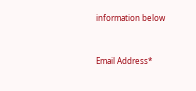information below


Email Address*